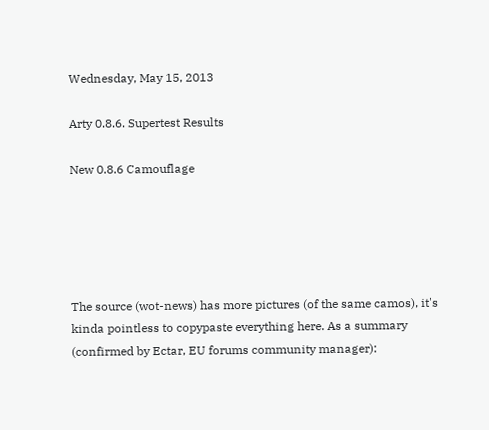Wednesday, May 15, 2013

Arty 0.8.6. Supertest Results

New 0.8.6 Camouflage





The source (wot-news) has more pictures (of the same camos), it's kinda pointless to copypaste everything here. As a summary (confirmed by Ectar, EU forums community manager):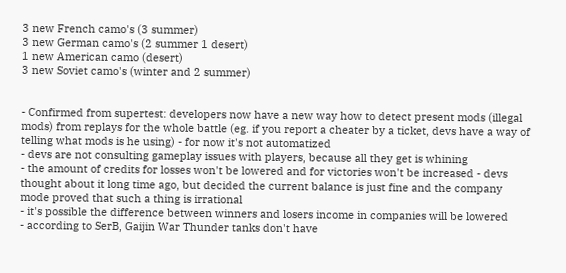3 new French camo's (3 summer)
3 new German camo's (2 summer 1 desert)
1 new American camo (desert)
3 new Soviet camo's (winter and 2 summer)


- Confirmed from supertest: developers now have a new way how to detect present mods (illegal mods) from replays for the whole battle (eg. if you report a cheater by a ticket, devs have a way of telling what mods is he using) - for now it's not automatized
- devs are not consulting gameplay issues with players, because all they get is whining
- the amount of credits for losses won't be lowered and for victories won't be increased - devs thought about it long time ago, but decided the current balance is just fine and the company mode proved that such a thing is irrational
- it's possible the difference between winners and losers income in companies will be lowered
- according to SerB, Gaijin War Thunder tanks don't have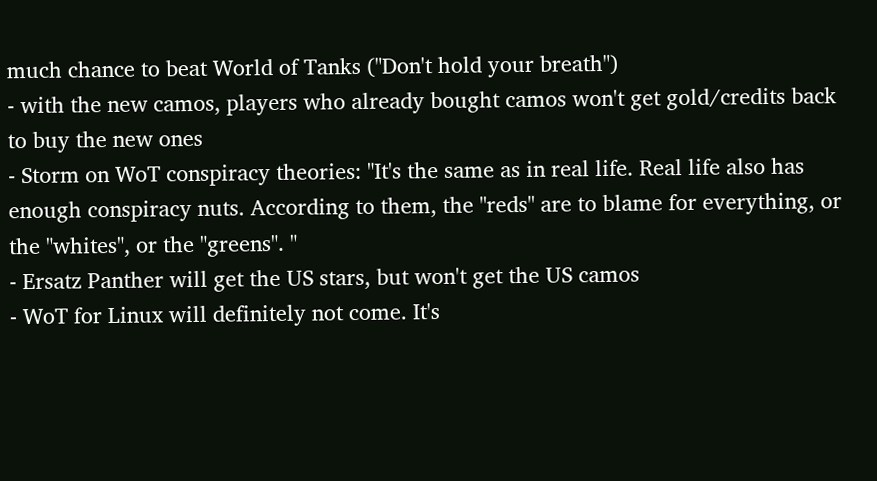much chance to beat World of Tanks ("Don't hold your breath")
- with the new camos, players who already bought camos won't get gold/credits back to buy the new ones
- Storm on WoT conspiracy theories: "It's the same as in real life. Real life also has enough conspiracy nuts. According to them, the "reds" are to blame for everything, or the "whites", or the "greens". "
- Ersatz Panther will get the US stars, but won't get the US camos
- WoT for Linux will definitely not come. It's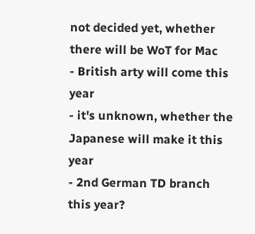not decided yet, whether there will be WoT for Mac
- British arty will come this year
- it's unknown, whether the Japanese will make it this year
- 2nd German TD branch this year?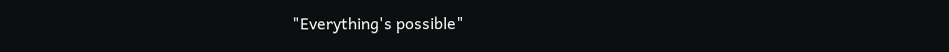"Everything's possible"